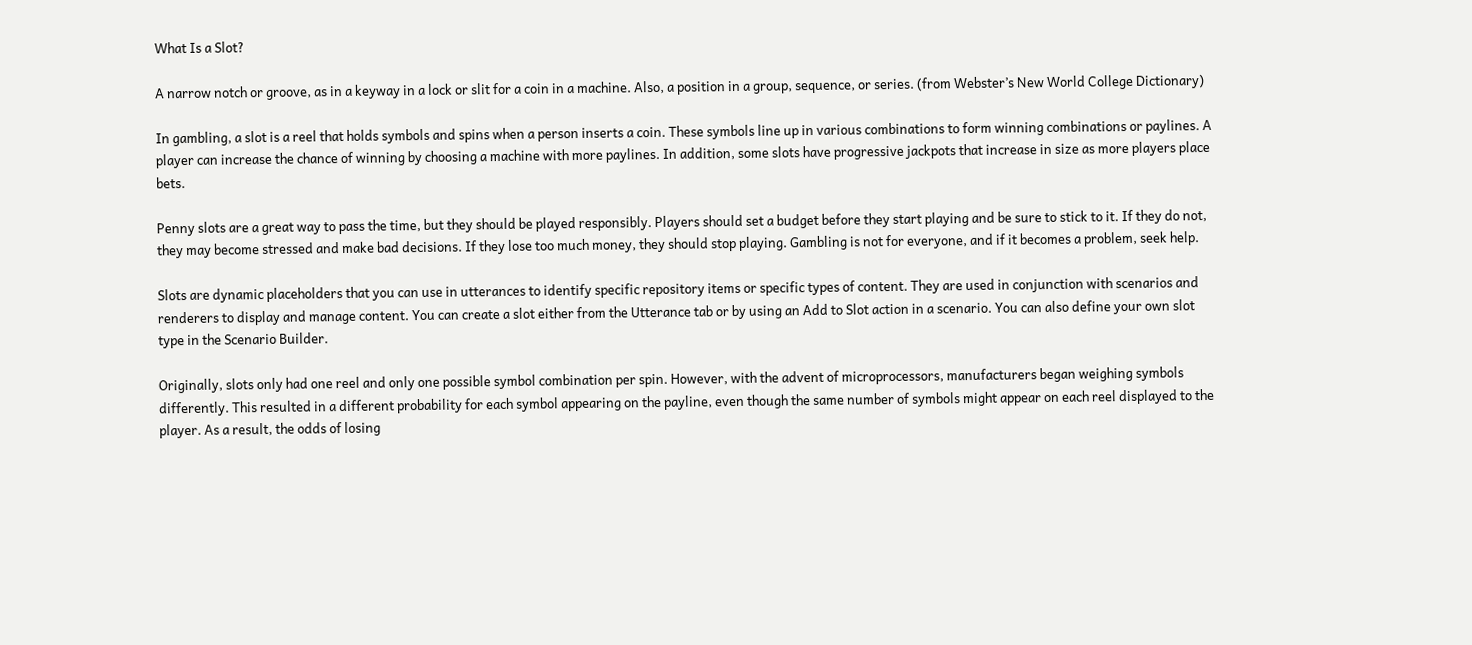What Is a Slot?

A narrow notch or groove, as in a keyway in a lock or slit for a coin in a machine. Also, a position in a group, sequence, or series. (from Webster’s New World College Dictionary)

In gambling, a slot is a reel that holds symbols and spins when a person inserts a coin. These symbols line up in various combinations to form winning combinations or paylines. A player can increase the chance of winning by choosing a machine with more paylines. In addition, some slots have progressive jackpots that increase in size as more players place bets.

Penny slots are a great way to pass the time, but they should be played responsibly. Players should set a budget before they start playing and be sure to stick to it. If they do not, they may become stressed and make bad decisions. If they lose too much money, they should stop playing. Gambling is not for everyone, and if it becomes a problem, seek help.

Slots are dynamic placeholders that you can use in utterances to identify specific repository items or specific types of content. They are used in conjunction with scenarios and renderers to display and manage content. You can create a slot either from the Utterance tab or by using an Add to Slot action in a scenario. You can also define your own slot type in the Scenario Builder.

Originally, slots only had one reel and only one possible symbol combination per spin. However, with the advent of microprocessors, manufacturers began weighing symbols differently. This resulted in a different probability for each symbol appearing on the payline, even though the same number of symbols might appear on each reel displayed to the player. As a result, the odds of losing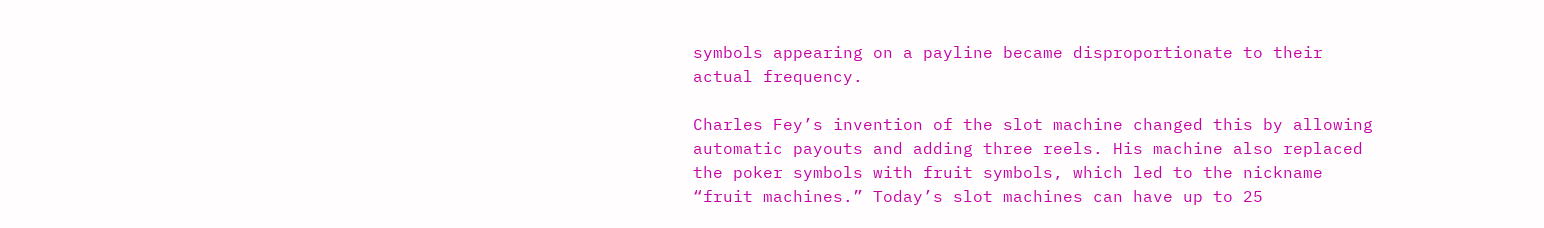symbols appearing on a payline became disproportionate to their actual frequency.

Charles Fey’s invention of the slot machine changed this by allowing automatic payouts and adding three reels. His machine also replaced the poker symbols with fruit symbols, which led to the nickname “fruit machines.” Today’s slot machines can have up to 25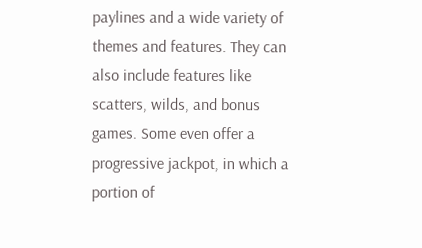paylines and a wide variety of themes and features. They can also include features like scatters, wilds, and bonus games. Some even offer a progressive jackpot, in which a portion of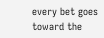every bet goes toward the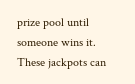prize pool until someone wins it. These jackpots can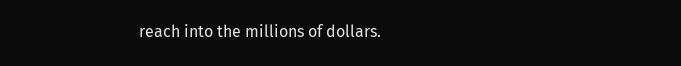reach into the millions of dollars.